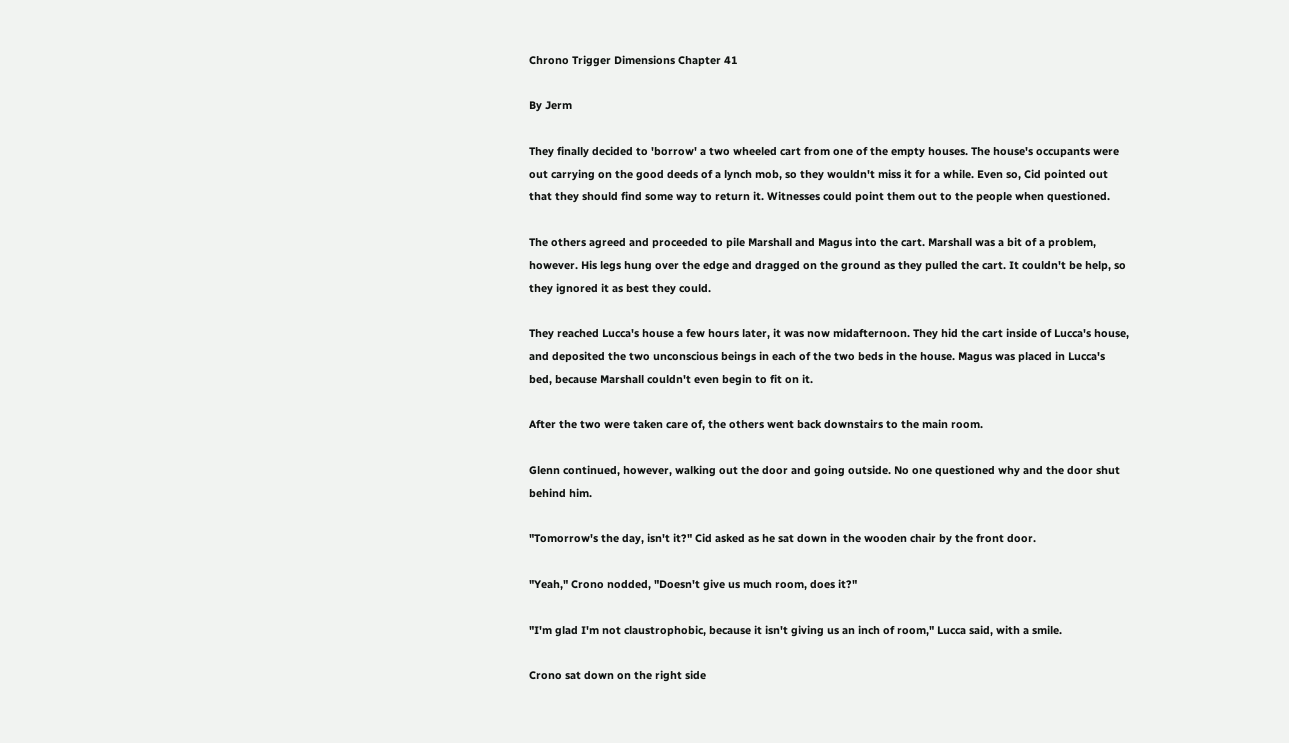Chrono Trigger Dimensions Chapter 41

By Jerm

They finally decided to 'borrow' a two wheeled cart from one of the empty houses. The house's occupants were out carrying on the good deeds of a lynch mob, so they wouldn't miss it for a while. Even so, Cid pointed out that they should find some way to return it. Witnesses could point them out to the people when questioned.

The others agreed and proceeded to pile Marshall and Magus into the cart. Marshall was a bit of a problem, however. His legs hung over the edge and dragged on the ground as they pulled the cart. It couldn't be help, so they ignored it as best they could.

They reached Lucca's house a few hours later, it was now midafternoon. They hid the cart inside of Lucca's house, and deposited the two unconscious beings in each of the two beds in the house. Magus was placed in Lucca's bed, because Marshall couldn't even begin to fit on it.

After the two were taken care of, the others went back downstairs to the main room.

Glenn continued, however, walking out the door and going outside. No one questioned why and the door shut behind him.

"Tomorrow's the day, isn't it?" Cid asked as he sat down in the wooden chair by the front door.

"Yeah," Crono nodded, "Doesn't give us much room, does it?"

"I'm glad I'm not claustrophobic, because it isn't giving us an inch of room," Lucca said, with a smile.

Crono sat down on the right side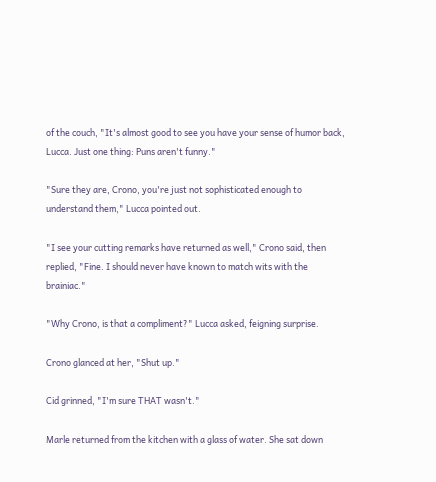of the couch, "It's almost good to see you have your sense of humor back, Lucca. Just one thing: Puns aren't funny."

"Sure they are, Crono, you're just not sophisticated enough to understand them," Lucca pointed out.

"I see your cutting remarks have returned as well," Crono said, then replied, "Fine. I should never have known to match wits with the brainiac."

"Why Crono, is that a compliment?" Lucca asked, feigning surprise.

Crono glanced at her, "Shut up."

Cid grinned, "I'm sure THAT wasn't."

Marle returned from the kitchen with a glass of water. She sat down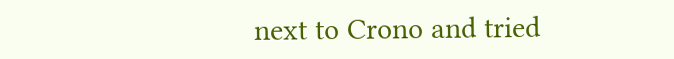next to Crono and tried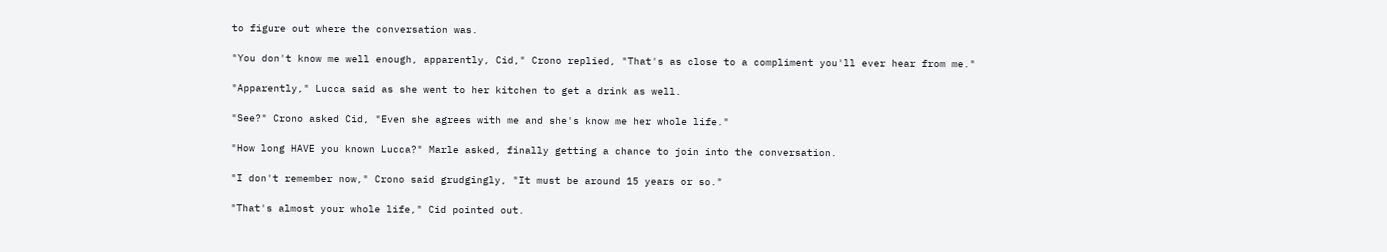to figure out where the conversation was.

"You don't know me well enough, apparently, Cid," Crono replied, "That's as close to a compliment you'll ever hear from me."

"Apparently," Lucca said as she went to her kitchen to get a drink as well.

"See?" Crono asked Cid, "Even she agrees with me and she's know me her whole life."

"How long HAVE you known Lucca?" Marle asked, finally getting a chance to join into the conversation.

"I don't remember now," Crono said grudgingly, "It must be around 15 years or so."

"That's almost your whole life," Cid pointed out.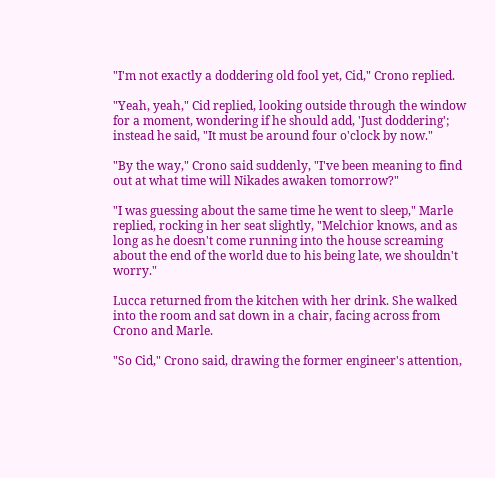"I'm not exactly a doddering old fool yet, Cid," Crono replied.

"Yeah, yeah," Cid replied, looking outside through the window for a moment, wondering if he should add, 'Just doddering'; instead he said, "It must be around four o'clock by now."

"By the way," Crono said suddenly, "I've been meaning to find out at what time will Nikades awaken tomorrow?"

"I was guessing about the same time he went to sleep," Marle replied, rocking in her seat slightly, "Melchior knows, and as long as he doesn't come running into the house screaming about the end of the world due to his being late, we shouldn't worry."

Lucca returned from the kitchen with her drink. She walked into the room and sat down in a chair, facing across from Crono and Marle.

"So Cid," Crono said, drawing the former engineer's attention,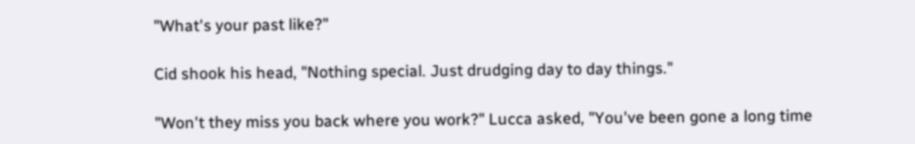"What's your past like?"

Cid shook his head, "Nothing special. Just drudging day to day things."

"Won't they miss you back where you work?" Lucca asked, "You've been gone a long time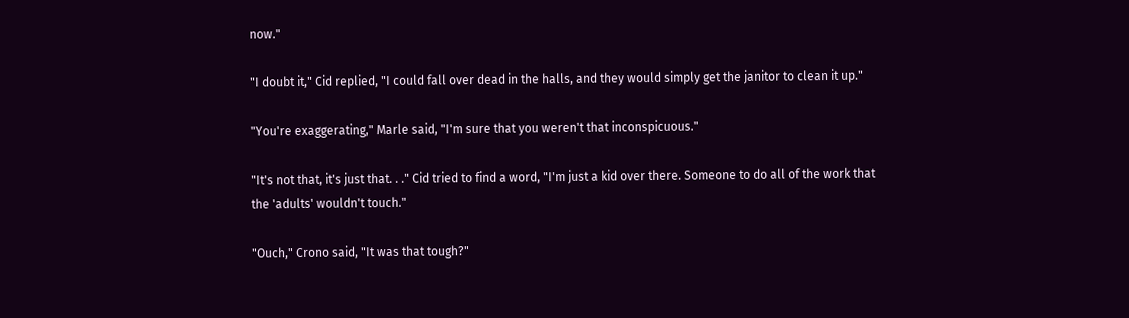now."

"I doubt it," Cid replied, "I could fall over dead in the halls, and they would simply get the janitor to clean it up."

"You're exaggerating," Marle said, "I'm sure that you weren't that inconspicuous."

"It's not that, it's just that. . ." Cid tried to find a word, "I'm just a kid over there. Someone to do all of the work that the 'adults' wouldn't touch."

"Ouch," Crono said, "It was that tough?"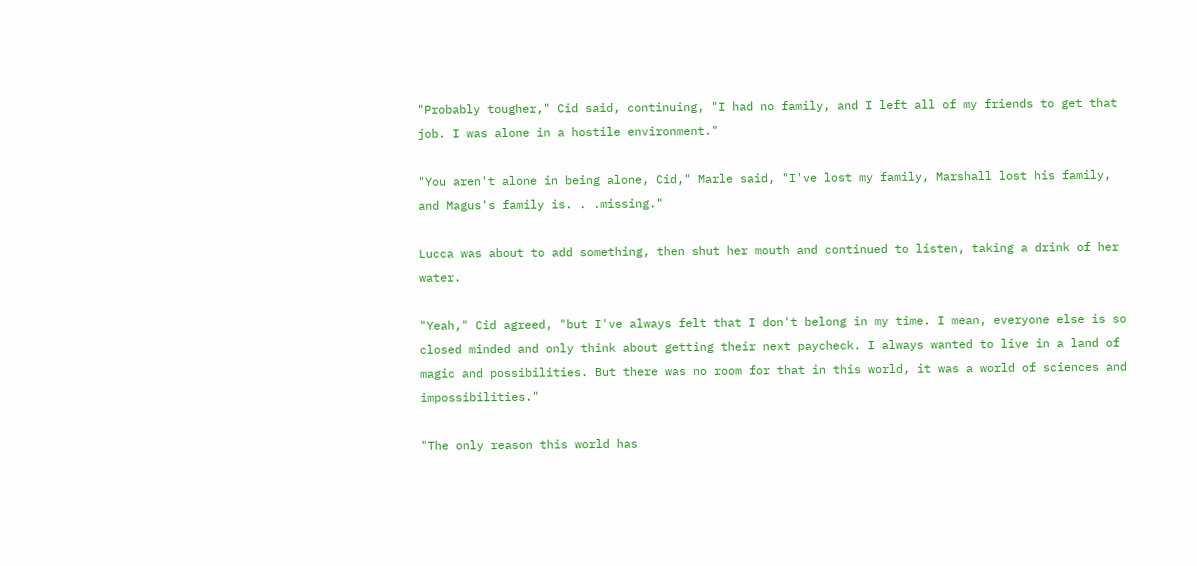"Probably tougher," Cid said, continuing, "I had no family, and I left all of my friends to get that job. I was alone in a hostile environment."

"You aren't alone in being alone, Cid," Marle said, "I've lost my family, Marshall lost his family, and Magus's family is. . .missing."

Lucca was about to add something, then shut her mouth and continued to listen, taking a drink of her water.

"Yeah," Cid agreed, "but I've always felt that I don't belong in my time. I mean, everyone else is so closed minded and only think about getting their next paycheck. I always wanted to live in a land of magic and possibilities. But there was no room for that in this world, it was a world of sciences and impossibilities."

"The only reason this world has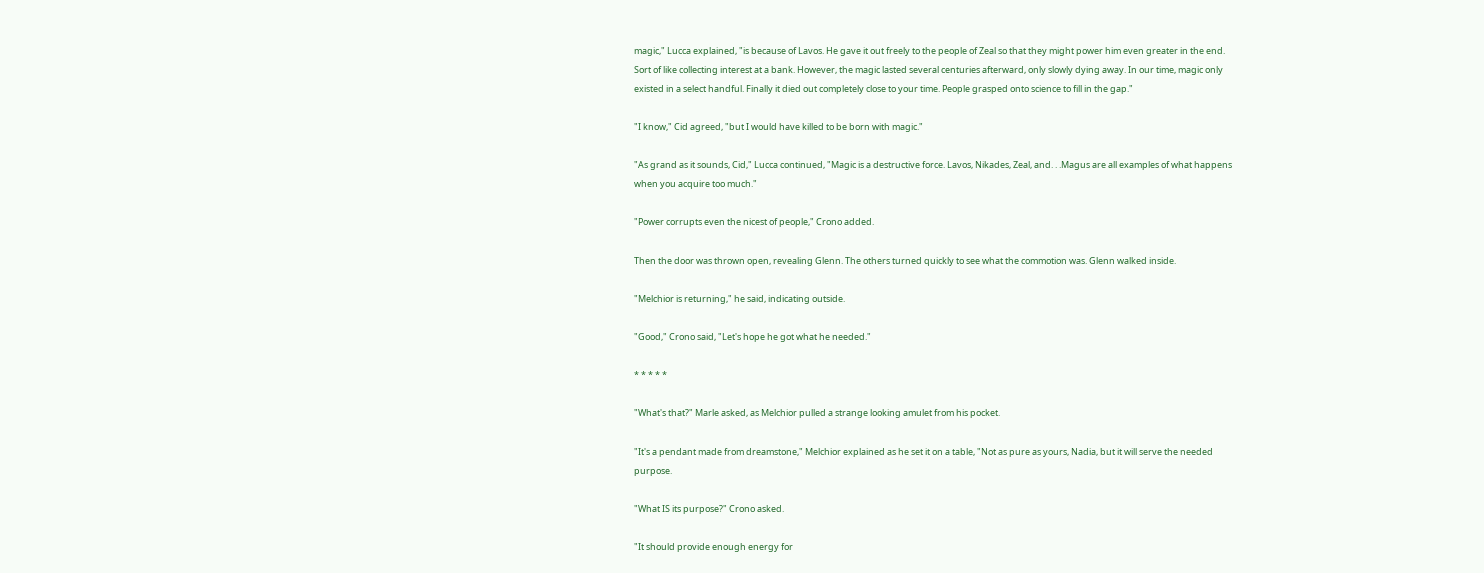magic," Lucca explained, "is because of Lavos. He gave it out freely to the people of Zeal so that they might power him even greater in the end. Sort of like collecting interest at a bank. However, the magic lasted several centuries afterward, only slowly dying away. In our time, magic only existed in a select handful. Finally it died out completely close to your time. People grasped onto science to fill in the gap."

"I know," Cid agreed, "but I would have killed to be born with magic."

"As grand as it sounds, Cid," Lucca continued, "Magic is a destructive force. Lavos, Nikades, Zeal, and. . .Magus are all examples of what happens when you acquire too much."

"Power corrupts even the nicest of people," Crono added.

Then the door was thrown open, revealing Glenn. The others turned quickly to see what the commotion was. Glenn walked inside.

"Melchior is returning," he said, indicating outside.

"Good," Crono said, "Let's hope he got what he needed."

* * * * *

"What's that?" Marle asked, as Melchior pulled a strange looking amulet from his pocket.

"It's a pendant made from dreamstone," Melchior explained as he set it on a table, "Not as pure as yours, Nadia, but it will serve the needed purpose.

"What IS its purpose?" Crono asked.

"It should provide enough energy for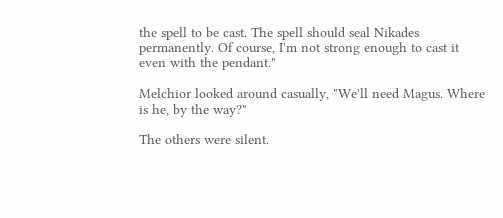the spell to be cast. The spell should seal Nikades permanently. Of course, I'm not strong enough to cast it even with the pendant."

Melchior looked around casually, "We'll need Magus. Where is he, by the way?"

The others were silent.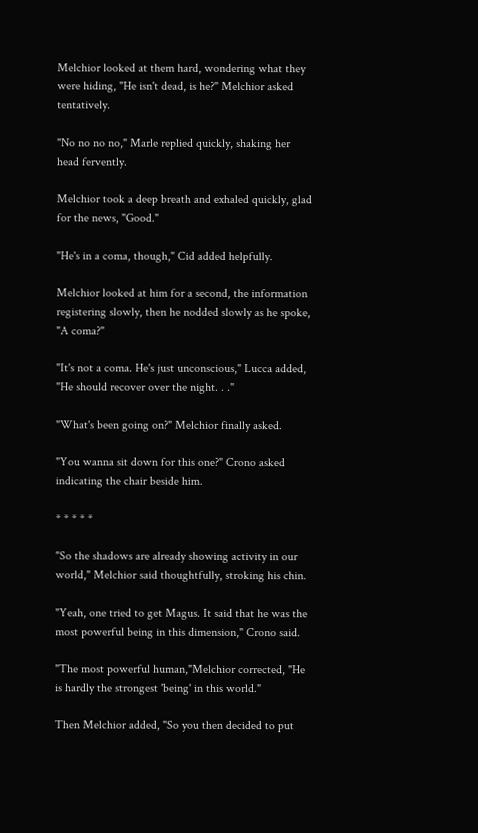Melchior looked at them hard, wondering what they were hiding, "He isn't dead, is he?" Melchior asked tentatively.

"No no no no," Marle replied quickly, shaking her head fervently.

Melchior took a deep breath and exhaled quickly, glad for the news, "Good."

"He's in a coma, though," Cid added helpfully.

Melchior looked at him for a second, the information registering slowly, then he nodded slowly as he spoke, "A coma?"

"It's not a coma. He's just unconscious," Lucca added, "He should recover over the night. . ."

"What's been going on?" Melchior finally asked.

"You wanna sit down for this one?" Crono asked indicating the chair beside him.

* * * * *

"So the shadows are already showing activity in our world," Melchior said thoughtfully, stroking his chin.

"Yeah, one tried to get Magus. It said that he was the most powerful being in this dimension," Crono said.

"The most powerful human,"Melchior corrected, "He is hardly the strongest 'being' in this world."

Then Melchior added, "So you then decided to put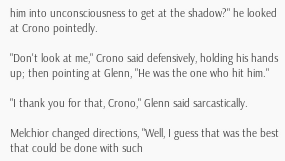him into unconsciousness to get at the shadow?" he looked at Crono pointedly.

"Don't look at me," Crono said defensively, holding his hands up; then pointing at Glenn, "He was the one who hit him."

"I thank you for that, Crono," Glenn said sarcastically.

Melchior changed directions, "Well, I guess that was the best that could be done with such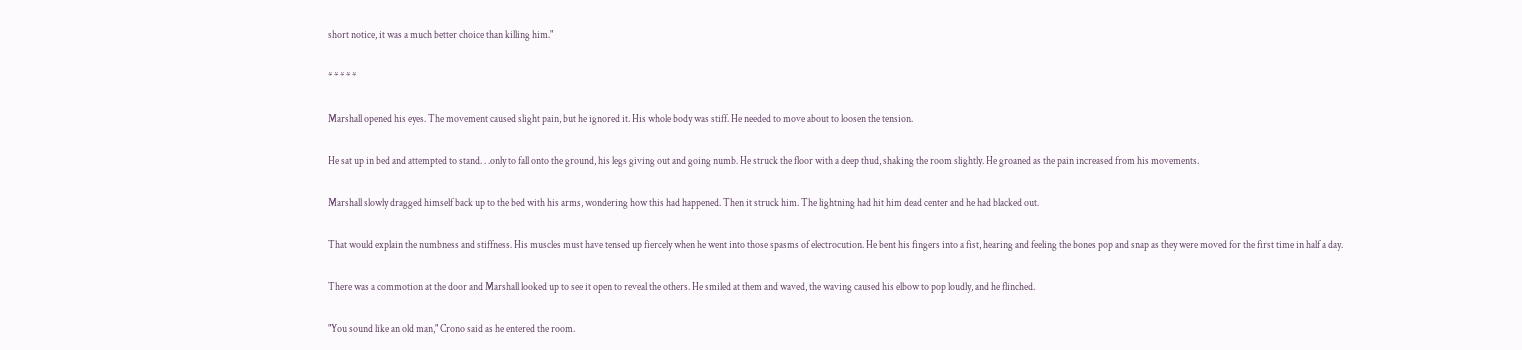short notice, it was a much better choice than killing him."

* * * * *

Marshall opened his eyes. The movement caused slight pain, but he ignored it. His whole body was stiff. He needed to move about to loosen the tension.

He sat up in bed and attempted to stand. . .only to fall onto the ground, his legs giving out and going numb. He struck the floor with a deep thud, shaking the room slightly. He groaned as the pain increased from his movements.

Marshall slowly dragged himself back up to the bed with his arms, wondering how this had happened. Then it struck him. The lightning had hit him dead center and he had blacked out.

That would explain the numbness and stiffness. His muscles must have tensed up fiercely when he went into those spasms of electrocution. He bent his fingers into a fist, hearing and feeling the bones pop and snap as they were moved for the first time in half a day.

There was a commotion at the door and Marshall looked up to see it open to reveal the others. He smiled at them and waved, the waving caused his elbow to pop loudly, and he flinched.

"You sound like an old man," Crono said as he entered the room.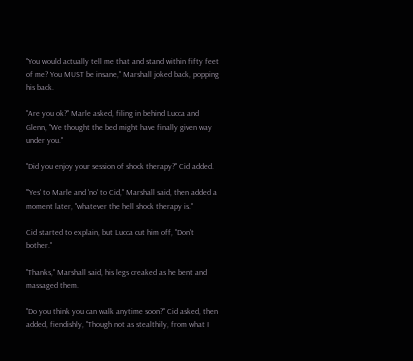"You would actually tell me that and stand within fifty feet of me? You MUST be insane," Marshall joked back, popping his back.

"Are you ok?" Marle asked, filing in behind Lucca and Glenn, "We thought the bed might have finally given way under you."

"Did you enjoy your session of shock therapy?" Cid added.

"'Yes' to Marle and 'no' to Cid," Marshall said, then added a moment later, "whatever the hell shock therapy is."

Cid started to explain, but Lucca cut him off, "Don't bother."

"Thanks," Marshall said, his legs creaked as he bent and massaged them.

"Do you think you can walk anytime soon?" Cid asked, then added, fiendishly, "Though not as stealthily, from what I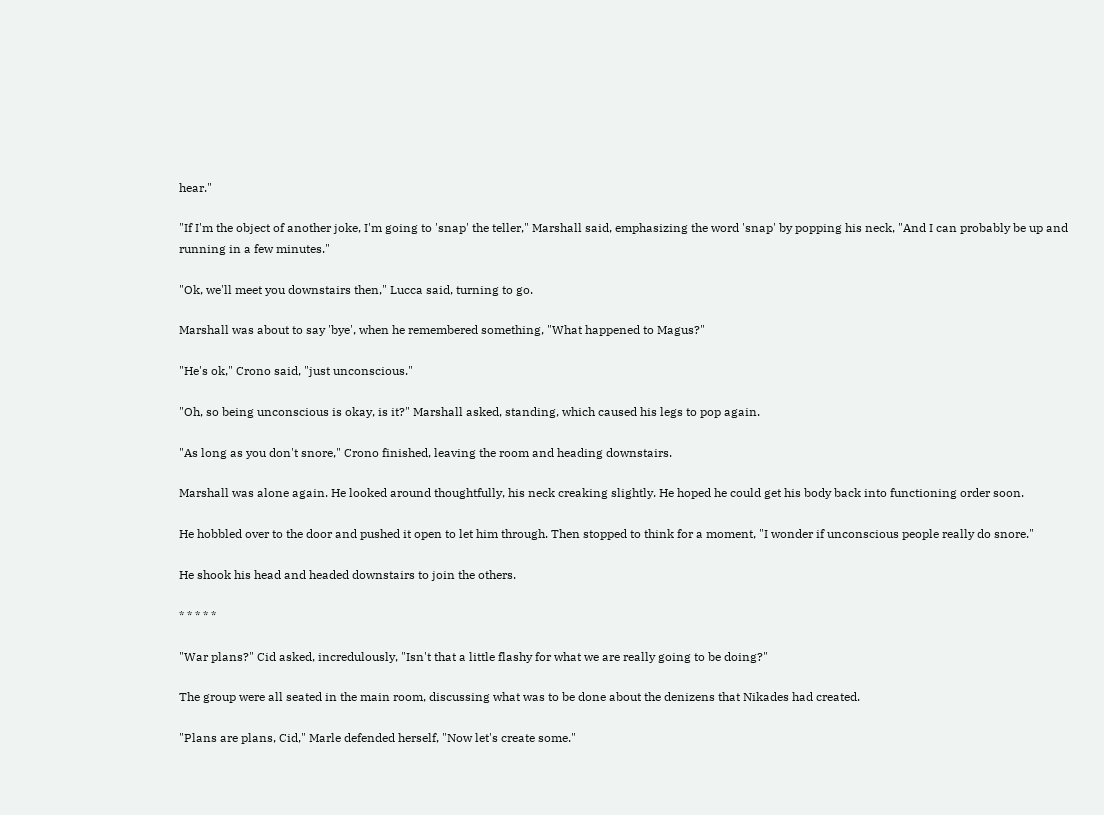hear."

"If I'm the object of another joke, I'm going to 'snap' the teller," Marshall said, emphasizing the word 'snap' by popping his neck, "And I can probably be up and running in a few minutes."

"Ok, we'll meet you downstairs then," Lucca said, turning to go.

Marshall was about to say 'bye', when he remembered something, "What happened to Magus?"

"He's ok," Crono said, "just unconscious."

"Oh, so being unconscious is okay, is it?" Marshall asked, standing, which caused his legs to pop again.

"As long as you don't snore," Crono finished, leaving the room and heading downstairs.

Marshall was alone again. He looked around thoughtfully, his neck creaking slightly. He hoped he could get his body back into functioning order soon.

He hobbled over to the door and pushed it open to let him through. Then stopped to think for a moment, "I wonder if unconscious people really do snore."

He shook his head and headed downstairs to join the others.

* * * * *

"War plans?" Cid asked, incredulously, "Isn't that a little flashy for what we are really going to be doing?"

The group were all seated in the main room, discussing what was to be done about the denizens that Nikades had created.

"Plans are plans, Cid," Marle defended herself, "Now let's create some."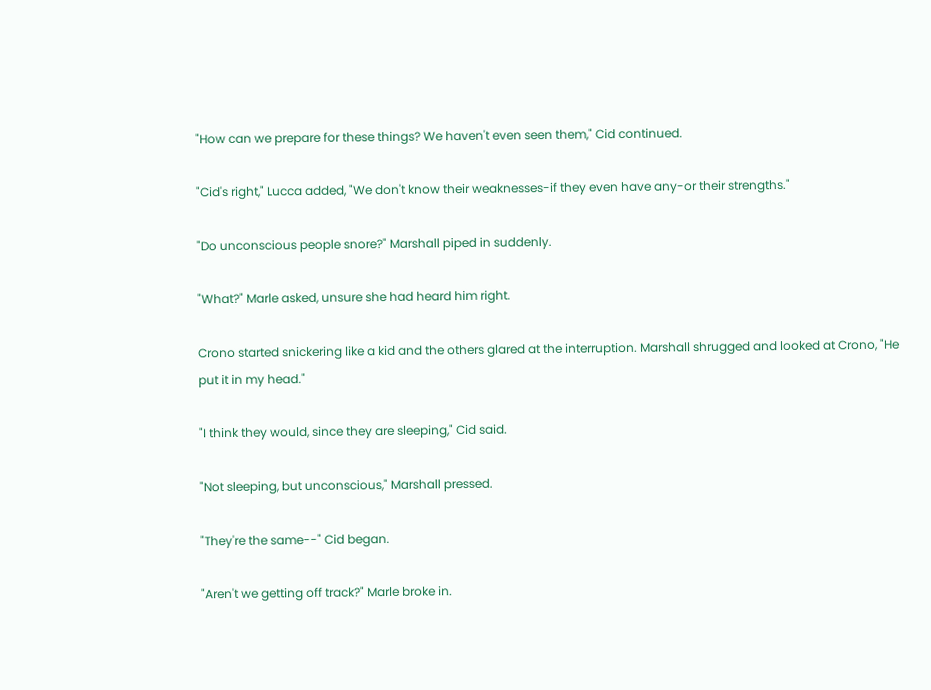"How can we prepare for these things? We haven't even seen them," Cid continued.

"Cid's right," Lucca added, "We don't know their weaknesses-if they even have any-or their strengths."

"Do unconscious people snore?" Marshall piped in suddenly.

"What?" Marle asked, unsure she had heard him right.

Crono started snickering like a kid and the others glared at the interruption. Marshall shrugged and looked at Crono, "He put it in my head."

"I think they would, since they are sleeping," Cid said.

"Not sleeping, but unconscious," Marshall pressed.

"They're the same--" Cid began.

"Aren't we getting off track?" Marle broke in.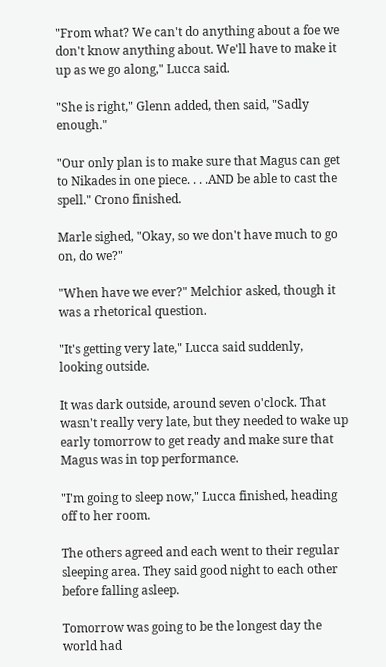"From what? We can't do anything about a foe we don't know anything about. We'll have to make it up as we go along," Lucca said.

"She is right," Glenn added, then said, "Sadly enough."

"Our only plan is to make sure that Magus can get to Nikades in one piece. . . .AND be able to cast the spell." Crono finished.

Marle sighed, "Okay, so we don't have much to go on, do we?"

"When have we ever?" Melchior asked, though it was a rhetorical question.

"It's getting very late," Lucca said suddenly, looking outside.

It was dark outside, around seven o'clock. That wasn't really very late, but they needed to wake up early tomorrow to get ready and make sure that Magus was in top performance.

"I'm going to sleep now," Lucca finished, heading off to her room.

The others agreed and each went to their regular sleeping area. They said good night to each other before falling asleep.

Tomorrow was going to be the longest day the world had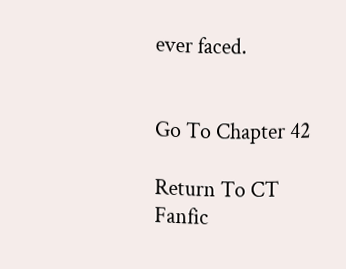ever faced.


Go To Chapter 42

Return To CT Fanfic